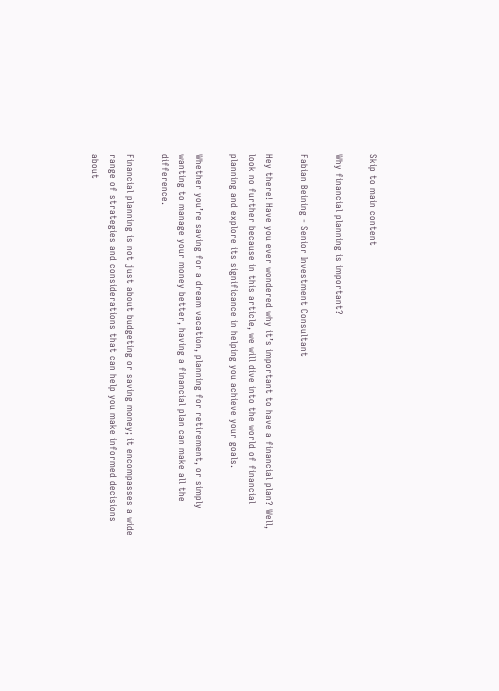Skip to main content

Why financial planning is important?

Fabian Beining - Senior Investment Consultant

Hey there! Have you ever wondered why it’s important to have a financial plan? Well, look no further because in this article, we will dive into the world of financial planning and explore its significance in helping you achieve your goals.

Whether you’re saving for a dream vacation, planning for retirement, or simply wanting to manage your money better, having a financial plan can make all the difference.

Financial planning is not just about budgeting or saving money; it encompasses a wide range of strategies and considerations that can help you make informed decisions about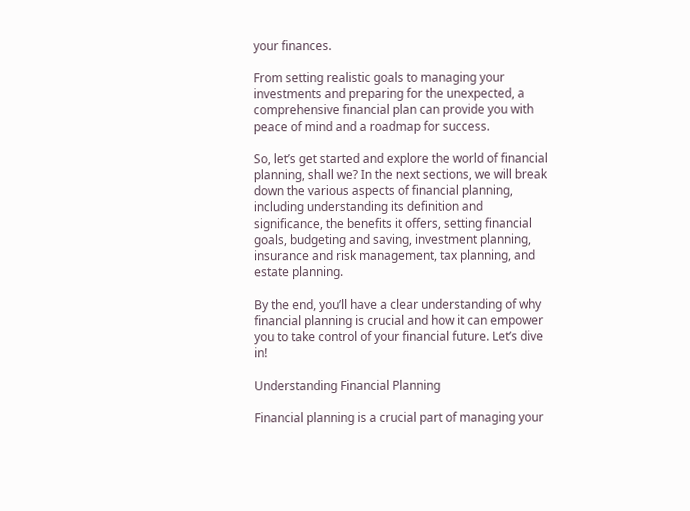your finances.

From setting realistic goals to managing your investments and preparing for the unexpected, a comprehensive financial plan can provide you with peace of mind and a roadmap for success.

So, let’s get started and explore the world of financial planning, shall we? In the next sections, we will break down the various aspects of financial planning, including understanding its definition and significance, the benefits it offers, setting financial goals, budgeting and saving, investment planning, insurance and risk management, tax planning, and estate planning.

By the end, you’ll have a clear understanding of why financial planning is crucial and how it can empower you to take control of your financial future. Let’s dive in!

Understanding Financial Planning

Financial planning is a crucial part of managing your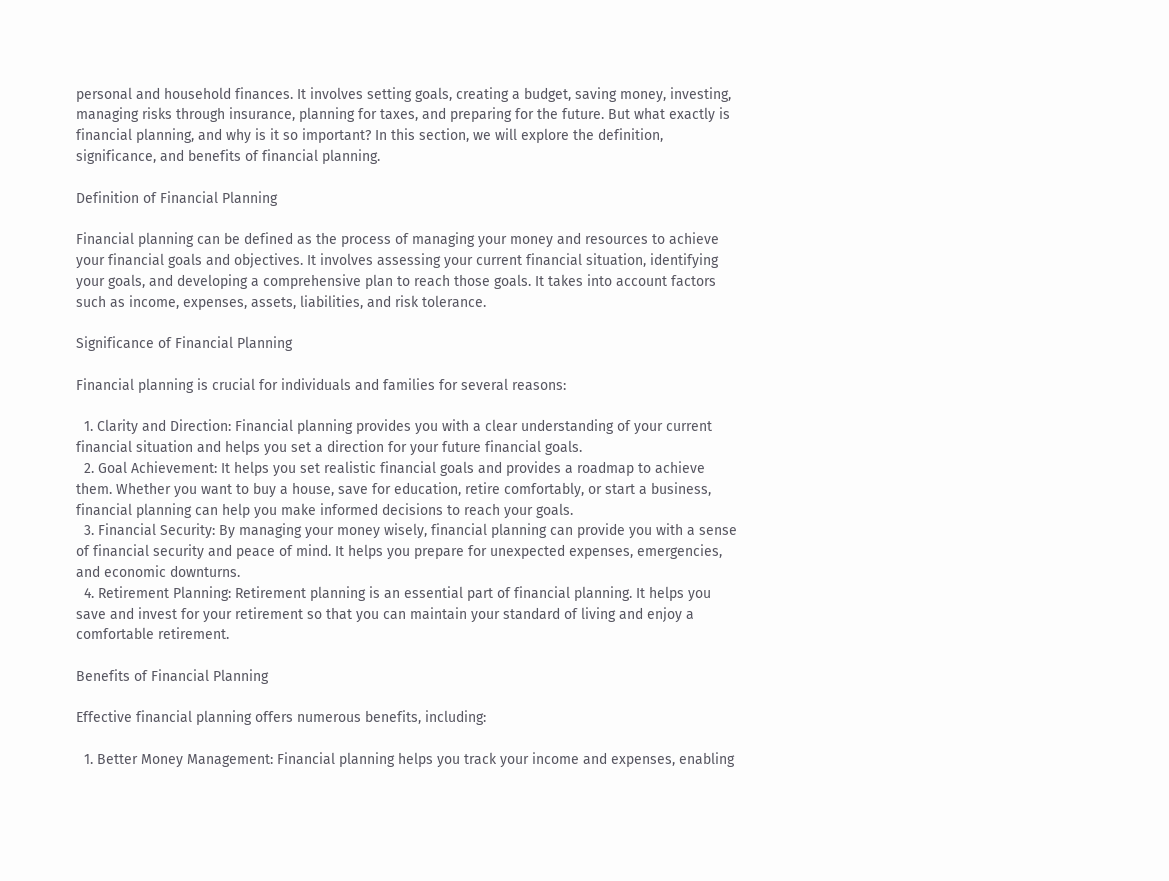personal and household finances. It involves setting goals, creating a budget, saving money, investing, managing risks through insurance, planning for taxes, and preparing for the future. But what exactly is financial planning, and why is it so important? In this section, we will explore the definition, significance, and benefits of financial planning.

Definition of Financial Planning

Financial planning can be defined as the process of managing your money and resources to achieve your financial goals and objectives. It involves assessing your current financial situation, identifying your goals, and developing a comprehensive plan to reach those goals. It takes into account factors such as income, expenses, assets, liabilities, and risk tolerance.

Significance of Financial Planning

Financial planning is crucial for individuals and families for several reasons:

  1. Clarity and Direction: Financial planning provides you with a clear understanding of your current financial situation and helps you set a direction for your future financial goals.
  2. Goal Achievement: It helps you set realistic financial goals and provides a roadmap to achieve them. Whether you want to buy a house, save for education, retire comfortably, or start a business, financial planning can help you make informed decisions to reach your goals.
  3. Financial Security: By managing your money wisely, financial planning can provide you with a sense of financial security and peace of mind. It helps you prepare for unexpected expenses, emergencies, and economic downturns.
  4. Retirement Planning: Retirement planning is an essential part of financial planning. It helps you save and invest for your retirement so that you can maintain your standard of living and enjoy a comfortable retirement.

Benefits of Financial Planning

Effective financial planning offers numerous benefits, including:

  1. Better Money Management: Financial planning helps you track your income and expenses, enabling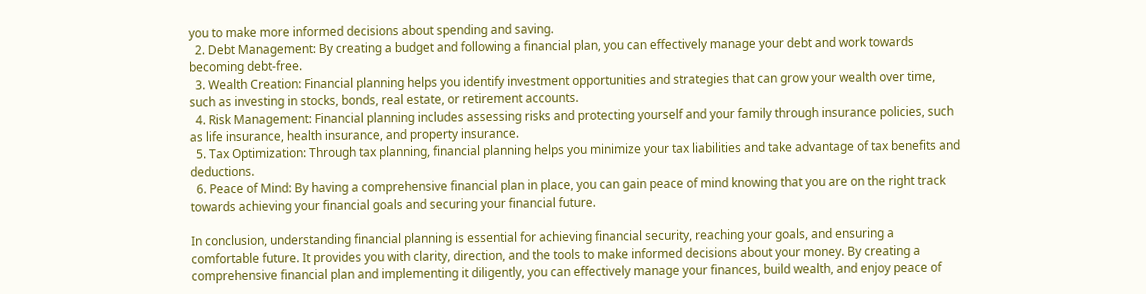you to make more informed decisions about spending and saving.
  2. Debt Management: By creating a budget and following a financial plan, you can effectively manage your debt and work towards becoming debt-free.
  3. Wealth Creation: Financial planning helps you identify investment opportunities and strategies that can grow your wealth over time, such as investing in stocks, bonds, real estate, or retirement accounts.
  4. Risk Management: Financial planning includes assessing risks and protecting yourself and your family through insurance policies, such as life insurance, health insurance, and property insurance.
  5. Tax Optimization: Through tax planning, financial planning helps you minimize your tax liabilities and take advantage of tax benefits and deductions.
  6. Peace of Mind: By having a comprehensive financial plan in place, you can gain peace of mind knowing that you are on the right track towards achieving your financial goals and securing your financial future.

In conclusion, understanding financial planning is essential for achieving financial security, reaching your goals, and ensuring a comfortable future. It provides you with clarity, direction, and the tools to make informed decisions about your money. By creating a comprehensive financial plan and implementing it diligently, you can effectively manage your finances, build wealth, and enjoy peace of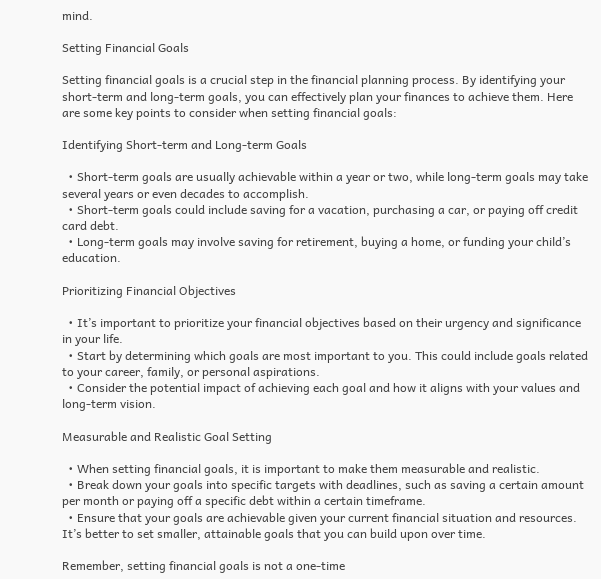mind.

Setting Financial Goals

Setting financial goals is a crucial step in the financial planning process. By identifying your short-term and long-term goals, you can effectively plan your finances to achieve them. Here are some key points to consider when setting financial goals:

Identifying Short-term and Long-term Goals

  • Short-term goals are usually achievable within a year or two, while long-term goals may take several years or even decades to accomplish.
  • Short-term goals could include saving for a vacation, purchasing a car, or paying off credit card debt.
  • Long-term goals may involve saving for retirement, buying a home, or funding your child’s education.

Prioritizing Financial Objectives

  • It’s important to prioritize your financial objectives based on their urgency and significance in your life.
  • Start by determining which goals are most important to you. This could include goals related to your career, family, or personal aspirations.
  • Consider the potential impact of achieving each goal and how it aligns with your values and long-term vision.

Measurable and Realistic Goal Setting

  • When setting financial goals, it is important to make them measurable and realistic.
  • Break down your goals into specific targets with deadlines, such as saving a certain amount per month or paying off a specific debt within a certain timeframe.
  • Ensure that your goals are achievable given your current financial situation and resources. It’s better to set smaller, attainable goals that you can build upon over time.

Remember, setting financial goals is not a one-time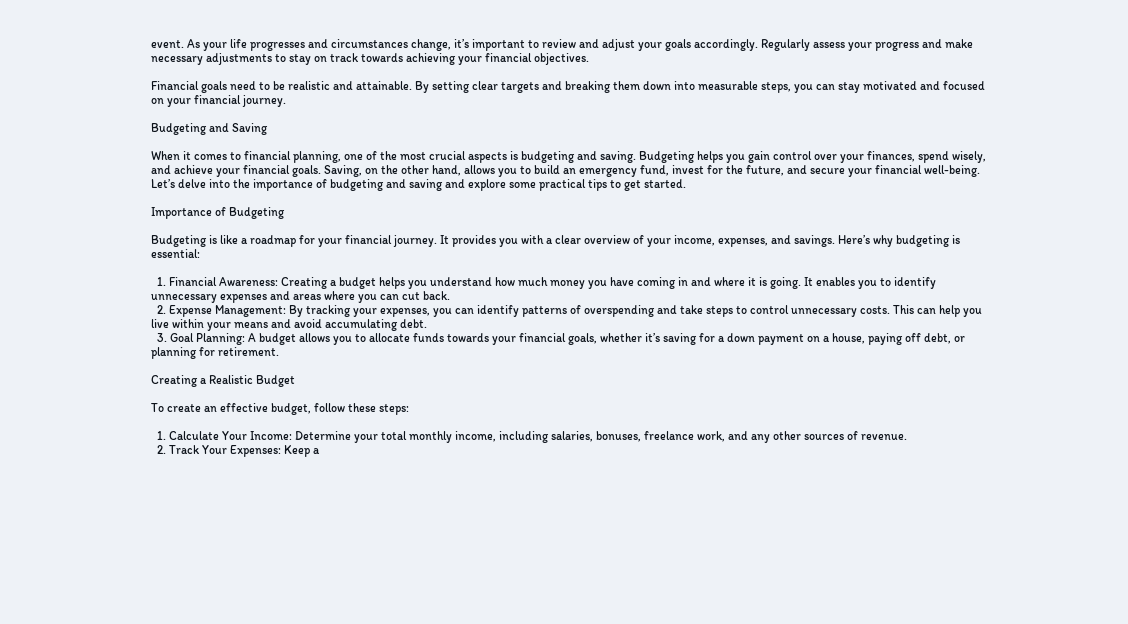event. As your life progresses and circumstances change, it’s important to review and adjust your goals accordingly. Regularly assess your progress and make necessary adjustments to stay on track towards achieving your financial objectives.

Financial goals need to be realistic and attainable. By setting clear targets and breaking them down into measurable steps, you can stay motivated and focused on your financial journey.

Budgeting and Saving

When it comes to financial planning, one of the most crucial aspects is budgeting and saving. Budgeting helps you gain control over your finances, spend wisely, and achieve your financial goals. Saving, on the other hand, allows you to build an emergency fund, invest for the future, and secure your financial well-being. Let’s delve into the importance of budgeting and saving and explore some practical tips to get started.

Importance of Budgeting

Budgeting is like a roadmap for your financial journey. It provides you with a clear overview of your income, expenses, and savings. Here’s why budgeting is essential:

  1. Financial Awareness: Creating a budget helps you understand how much money you have coming in and where it is going. It enables you to identify unnecessary expenses and areas where you can cut back.
  2. Expense Management: By tracking your expenses, you can identify patterns of overspending and take steps to control unnecessary costs. This can help you live within your means and avoid accumulating debt.
  3. Goal Planning: A budget allows you to allocate funds towards your financial goals, whether it’s saving for a down payment on a house, paying off debt, or planning for retirement.

Creating a Realistic Budget

To create an effective budget, follow these steps:

  1. Calculate Your Income: Determine your total monthly income, including salaries, bonuses, freelance work, and any other sources of revenue.
  2. Track Your Expenses: Keep a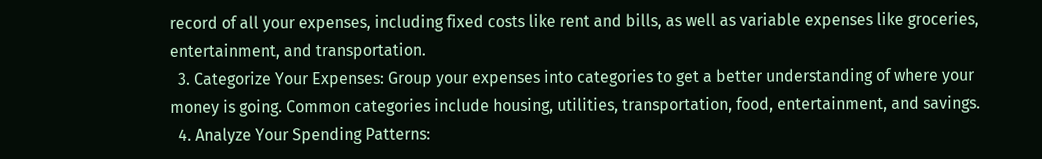record of all your expenses, including fixed costs like rent and bills, as well as variable expenses like groceries, entertainment, and transportation.
  3. Categorize Your Expenses: Group your expenses into categories to get a better understanding of where your money is going. Common categories include housing, utilities, transportation, food, entertainment, and savings.
  4. Analyze Your Spending Patterns: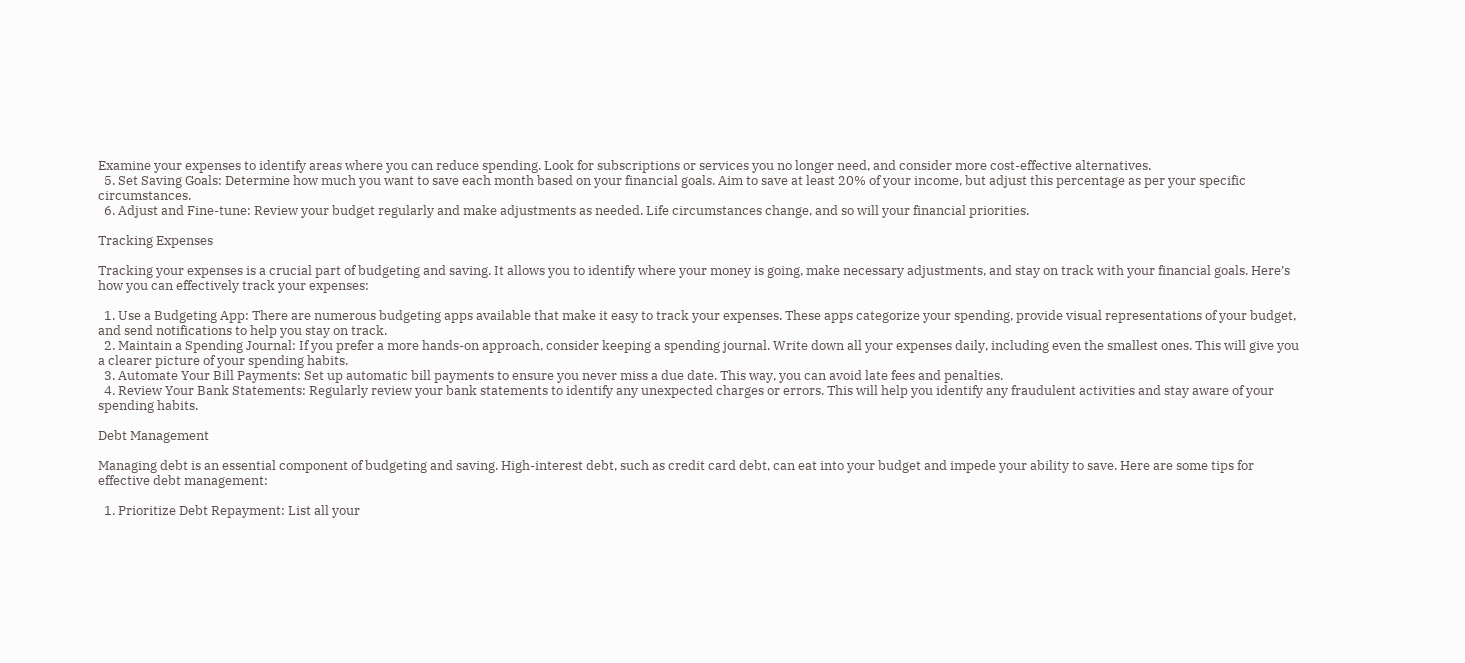Examine your expenses to identify areas where you can reduce spending. Look for subscriptions or services you no longer need, and consider more cost-effective alternatives.
  5. Set Saving Goals: Determine how much you want to save each month based on your financial goals. Aim to save at least 20% of your income, but adjust this percentage as per your specific circumstances.
  6. Adjust and Fine-tune: Review your budget regularly and make adjustments as needed. Life circumstances change, and so will your financial priorities.

Tracking Expenses

Tracking your expenses is a crucial part of budgeting and saving. It allows you to identify where your money is going, make necessary adjustments, and stay on track with your financial goals. Here’s how you can effectively track your expenses:

  1. Use a Budgeting App: There are numerous budgeting apps available that make it easy to track your expenses. These apps categorize your spending, provide visual representations of your budget, and send notifications to help you stay on track.
  2. Maintain a Spending Journal: If you prefer a more hands-on approach, consider keeping a spending journal. Write down all your expenses daily, including even the smallest ones. This will give you a clearer picture of your spending habits.
  3. Automate Your Bill Payments: Set up automatic bill payments to ensure you never miss a due date. This way, you can avoid late fees and penalties.
  4. Review Your Bank Statements: Regularly review your bank statements to identify any unexpected charges or errors. This will help you identify any fraudulent activities and stay aware of your spending habits.

Debt Management

Managing debt is an essential component of budgeting and saving. High-interest debt, such as credit card debt, can eat into your budget and impede your ability to save. Here are some tips for effective debt management:

  1. Prioritize Debt Repayment: List all your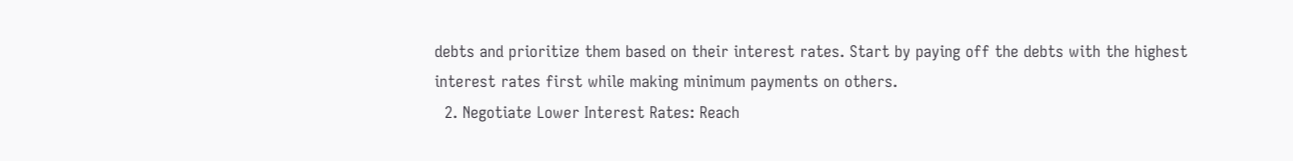debts and prioritize them based on their interest rates. Start by paying off the debts with the highest interest rates first while making minimum payments on others.
  2. Negotiate Lower Interest Rates: Reach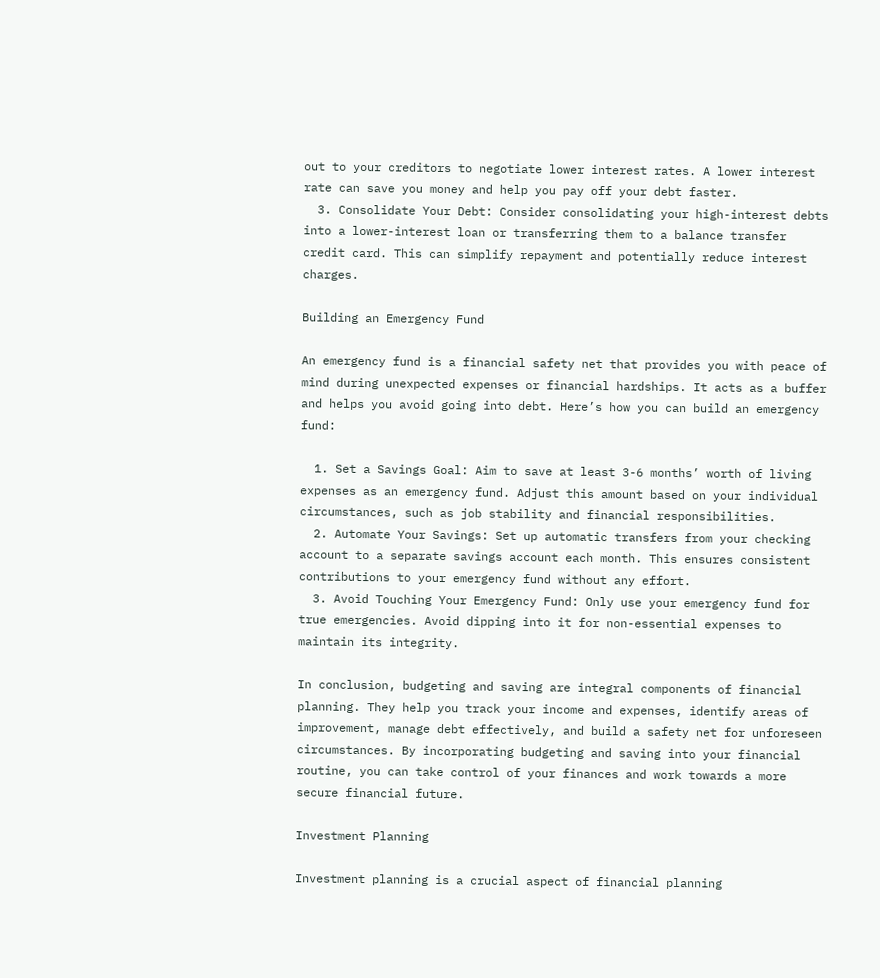out to your creditors to negotiate lower interest rates. A lower interest rate can save you money and help you pay off your debt faster.
  3. Consolidate Your Debt: Consider consolidating your high-interest debts into a lower-interest loan or transferring them to a balance transfer credit card. This can simplify repayment and potentially reduce interest charges.

Building an Emergency Fund

An emergency fund is a financial safety net that provides you with peace of mind during unexpected expenses or financial hardships. It acts as a buffer and helps you avoid going into debt. Here’s how you can build an emergency fund:

  1. Set a Savings Goal: Aim to save at least 3-6 months’ worth of living expenses as an emergency fund. Adjust this amount based on your individual circumstances, such as job stability and financial responsibilities.
  2. Automate Your Savings: Set up automatic transfers from your checking account to a separate savings account each month. This ensures consistent contributions to your emergency fund without any effort.
  3. Avoid Touching Your Emergency Fund: Only use your emergency fund for true emergencies. Avoid dipping into it for non-essential expenses to maintain its integrity.

In conclusion, budgeting and saving are integral components of financial planning. They help you track your income and expenses, identify areas of improvement, manage debt effectively, and build a safety net for unforeseen circumstances. By incorporating budgeting and saving into your financial routine, you can take control of your finances and work towards a more secure financial future.

Investment Planning

Investment planning is a crucial aspect of financial planning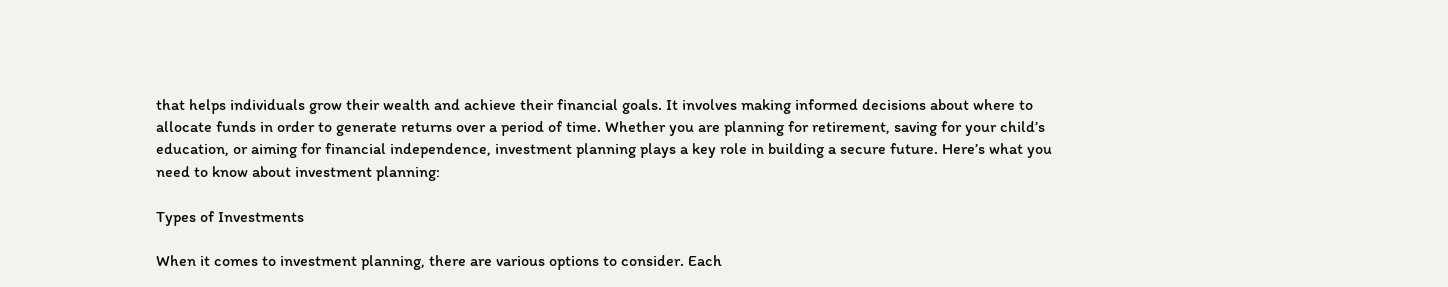that helps individuals grow their wealth and achieve their financial goals. It involves making informed decisions about where to allocate funds in order to generate returns over a period of time. Whether you are planning for retirement, saving for your child’s education, or aiming for financial independence, investment planning plays a key role in building a secure future. Here’s what you need to know about investment planning:

Types of Investments

When it comes to investment planning, there are various options to consider. Each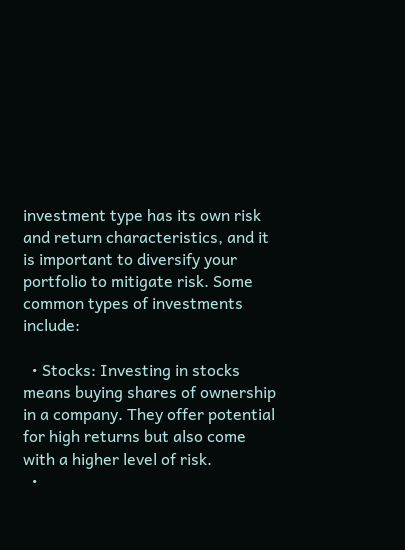investment type has its own risk and return characteristics, and it is important to diversify your portfolio to mitigate risk. Some common types of investments include:

  • Stocks: Investing in stocks means buying shares of ownership in a company. They offer potential for high returns but also come with a higher level of risk.
  •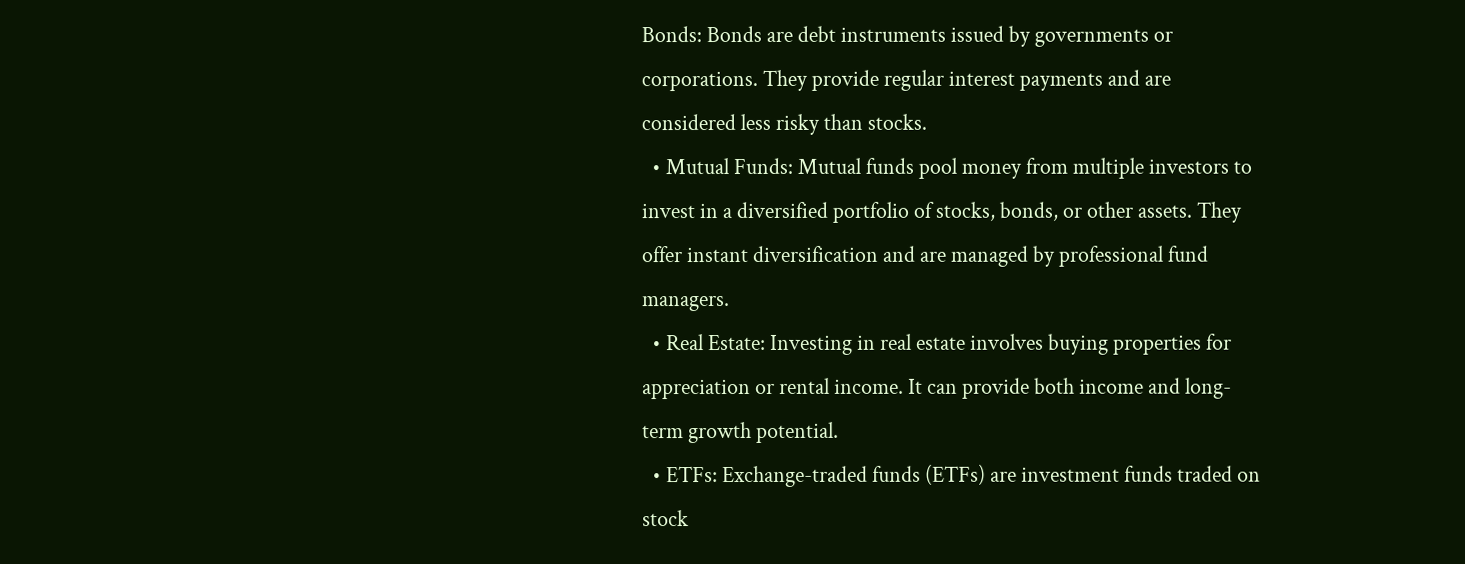Bonds: Bonds are debt instruments issued by governments or corporations. They provide regular interest payments and are considered less risky than stocks.
  • Mutual Funds: Mutual funds pool money from multiple investors to invest in a diversified portfolio of stocks, bonds, or other assets. They offer instant diversification and are managed by professional fund managers.
  • Real Estate: Investing in real estate involves buying properties for appreciation or rental income. It can provide both income and long-term growth potential.
  • ETFs: Exchange-traded funds (ETFs) are investment funds traded on stock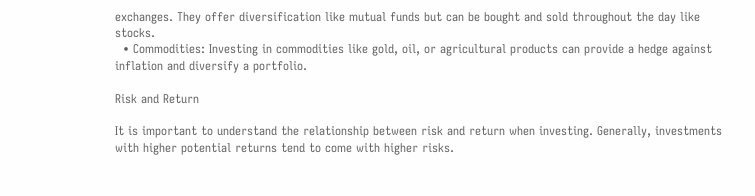exchanges. They offer diversification like mutual funds but can be bought and sold throughout the day like stocks.
  • Commodities: Investing in commodities like gold, oil, or agricultural products can provide a hedge against inflation and diversify a portfolio.

Risk and Return

It is important to understand the relationship between risk and return when investing. Generally, investments with higher potential returns tend to come with higher risks.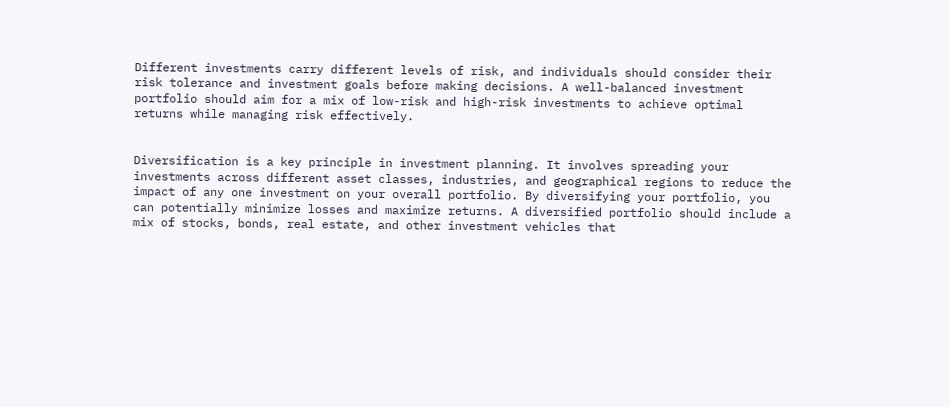Different investments carry different levels of risk, and individuals should consider their risk tolerance and investment goals before making decisions. A well-balanced investment portfolio should aim for a mix of low-risk and high-risk investments to achieve optimal returns while managing risk effectively.


Diversification is a key principle in investment planning. It involves spreading your investments across different asset classes, industries, and geographical regions to reduce the impact of any one investment on your overall portfolio. By diversifying your portfolio, you can potentially minimize losses and maximize returns. A diversified portfolio should include a mix of stocks, bonds, real estate, and other investment vehicles that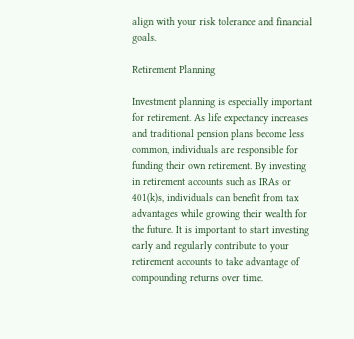align with your risk tolerance and financial goals.

Retirement Planning

Investment planning is especially important for retirement. As life expectancy increases and traditional pension plans become less common, individuals are responsible for funding their own retirement. By investing in retirement accounts such as IRAs or 401(k)s, individuals can benefit from tax advantages while growing their wealth for the future. It is important to start investing early and regularly contribute to your retirement accounts to take advantage of compounding returns over time.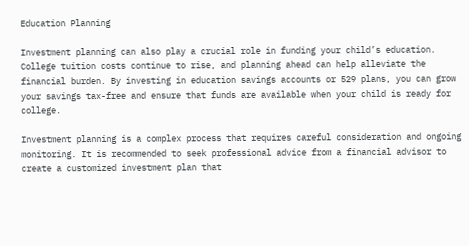Education Planning

Investment planning can also play a crucial role in funding your child’s education. College tuition costs continue to rise, and planning ahead can help alleviate the financial burden. By investing in education savings accounts or 529 plans, you can grow your savings tax-free and ensure that funds are available when your child is ready for college.

Investment planning is a complex process that requires careful consideration and ongoing monitoring. It is recommended to seek professional advice from a financial advisor to create a customized investment plan that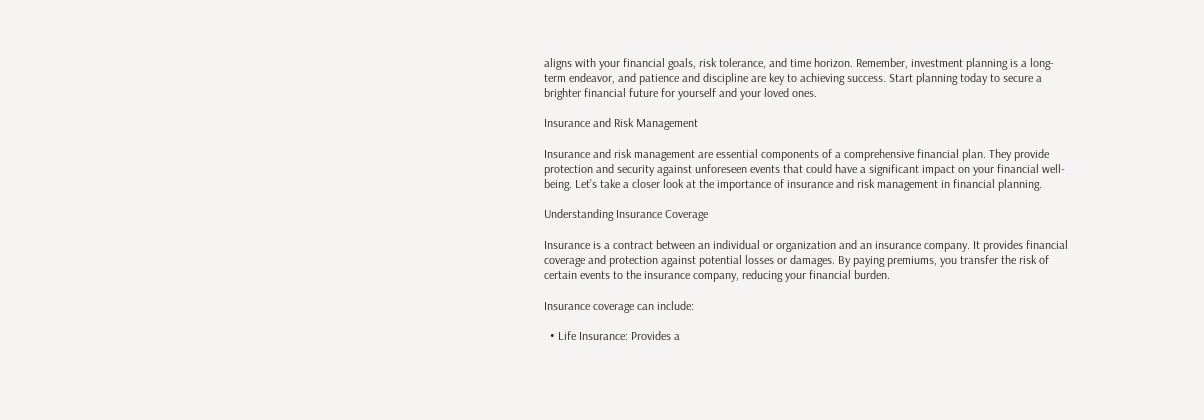aligns with your financial goals, risk tolerance, and time horizon. Remember, investment planning is a long-term endeavor, and patience and discipline are key to achieving success. Start planning today to secure a brighter financial future for yourself and your loved ones.

Insurance and Risk Management

Insurance and risk management are essential components of a comprehensive financial plan. They provide protection and security against unforeseen events that could have a significant impact on your financial well-being. Let’s take a closer look at the importance of insurance and risk management in financial planning.

Understanding Insurance Coverage

Insurance is a contract between an individual or organization and an insurance company. It provides financial coverage and protection against potential losses or damages. By paying premiums, you transfer the risk of certain events to the insurance company, reducing your financial burden.

Insurance coverage can include:

  • Life Insurance: Provides a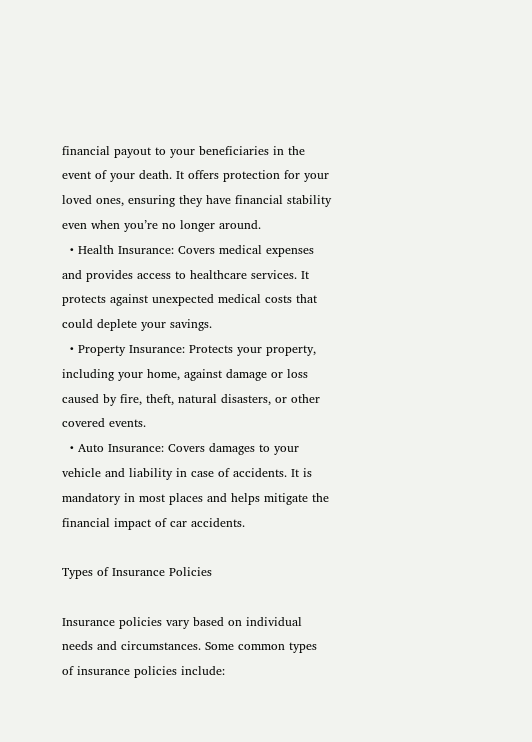financial payout to your beneficiaries in the event of your death. It offers protection for your loved ones, ensuring they have financial stability even when you’re no longer around.
  • Health Insurance: Covers medical expenses and provides access to healthcare services. It protects against unexpected medical costs that could deplete your savings.
  • Property Insurance: Protects your property, including your home, against damage or loss caused by fire, theft, natural disasters, or other covered events.
  • Auto Insurance: Covers damages to your vehicle and liability in case of accidents. It is mandatory in most places and helps mitigate the financial impact of car accidents.

Types of Insurance Policies

Insurance policies vary based on individual needs and circumstances. Some common types of insurance policies include: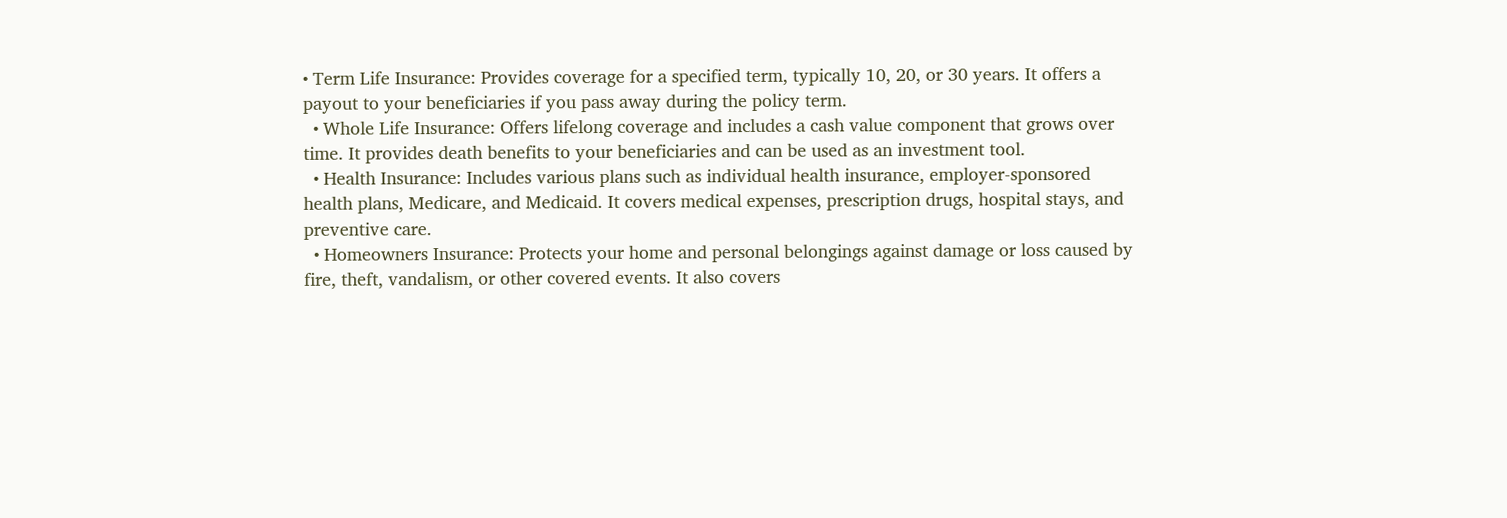• Term Life Insurance: Provides coverage for a specified term, typically 10, 20, or 30 years. It offers a payout to your beneficiaries if you pass away during the policy term.
  • Whole Life Insurance: Offers lifelong coverage and includes a cash value component that grows over time. It provides death benefits to your beneficiaries and can be used as an investment tool.
  • Health Insurance: Includes various plans such as individual health insurance, employer-sponsored health plans, Medicare, and Medicaid. It covers medical expenses, prescription drugs, hospital stays, and preventive care.
  • Homeowners Insurance: Protects your home and personal belongings against damage or loss caused by fire, theft, vandalism, or other covered events. It also covers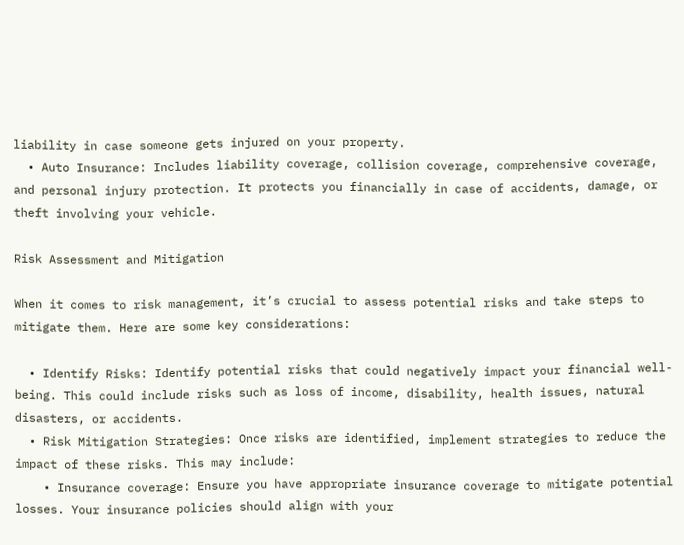liability in case someone gets injured on your property.
  • Auto Insurance: Includes liability coverage, collision coverage, comprehensive coverage, and personal injury protection. It protects you financially in case of accidents, damage, or theft involving your vehicle.

Risk Assessment and Mitigation

When it comes to risk management, it’s crucial to assess potential risks and take steps to mitigate them. Here are some key considerations:

  • Identify Risks: Identify potential risks that could negatively impact your financial well-being. This could include risks such as loss of income, disability, health issues, natural disasters, or accidents.
  • Risk Mitigation Strategies: Once risks are identified, implement strategies to reduce the impact of these risks. This may include:
    • Insurance coverage: Ensure you have appropriate insurance coverage to mitigate potential losses. Your insurance policies should align with your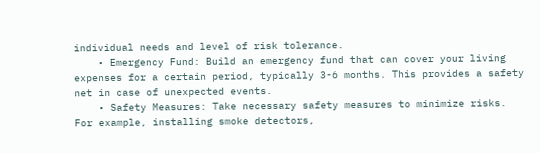individual needs and level of risk tolerance.
    • Emergency Fund: Build an emergency fund that can cover your living expenses for a certain period, typically 3-6 months. This provides a safety net in case of unexpected events.
    • Safety Measures: Take necessary safety measures to minimize risks. For example, installing smoke detectors,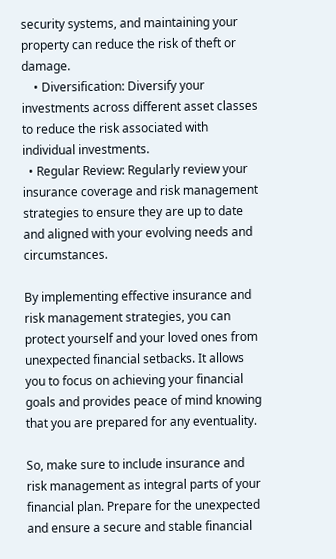security systems, and maintaining your property can reduce the risk of theft or damage.
    • Diversification: Diversify your investments across different asset classes to reduce the risk associated with individual investments.
  • Regular Review: Regularly review your insurance coverage and risk management strategies to ensure they are up to date and aligned with your evolving needs and circumstances.

By implementing effective insurance and risk management strategies, you can protect yourself and your loved ones from unexpected financial setbacks. It allows you to focus on achieving your financial goals and provides peace of mind knowing that you are prepared for any eventuality.

So, make sure to include insurance and risk management as integral parts of your financial plan. Prepare for the unexpected and ensure a secure and stable financial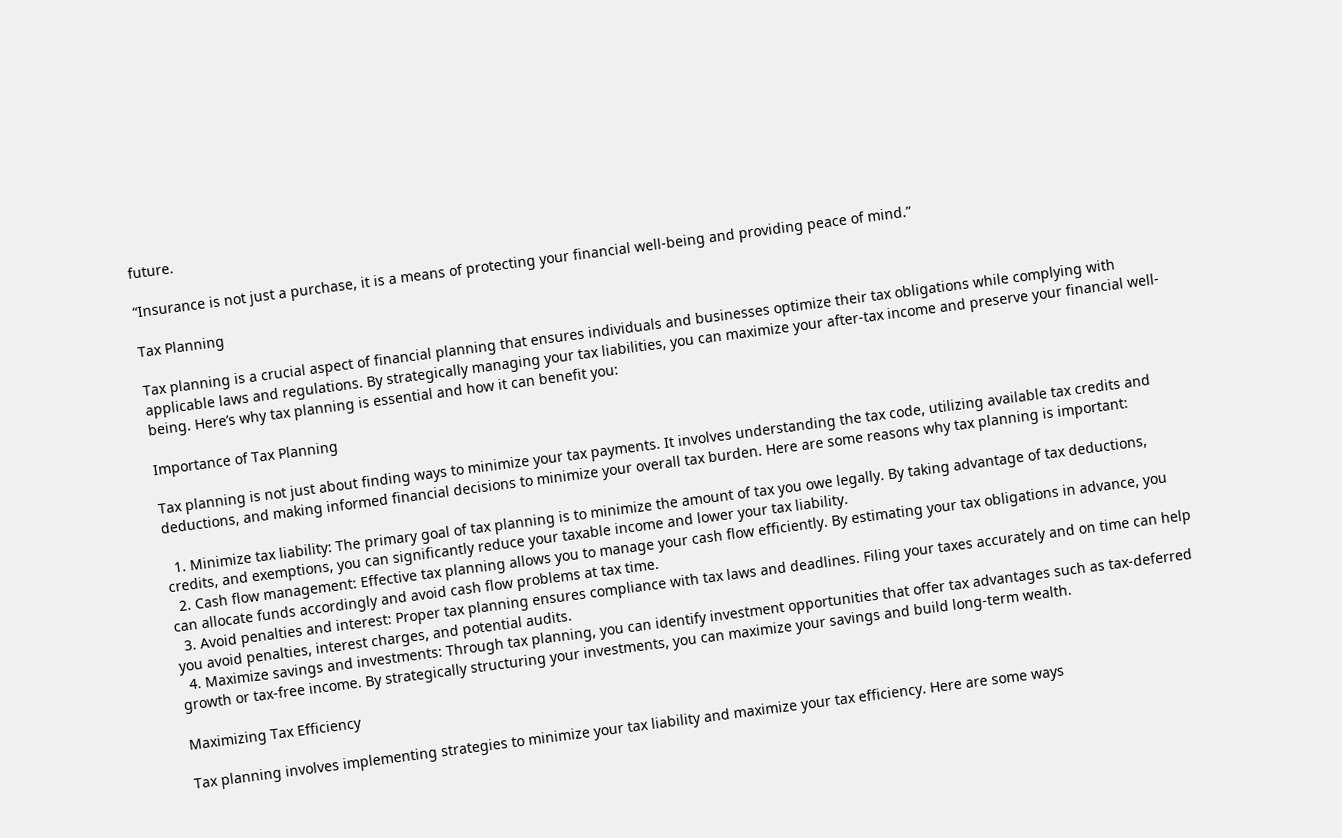future.

“Insurance is not just a purchase, it is a means of protecting your financial well-being and providing peace of mind.”

Tax Planning

Tax planning is a crucial aspect of financial planning that ensures individuals and businesses optimize their tax obligations while complying with applicable laws and regulations. By strategically managing your tax liabilities, you can maximize your after-tax income and preserve your financial well-being. Here’s why tax planning is essential and how it can benefit you:

Importance of Tax Planning

Tax planning is not just about finding ways to minimize your tax payments. It involves understanding the tax code, utilizing available tax credits and deductions, and making informed financial decisions to minimize your overall tax burden. Here are some reasons why tax planning is important:

  1. Minimize tax liability: The primary goal of tax planning is to minimize the amount of tax you owe legally. By taking advantage of tax deductions, credits, and exemptions, you can significantly reduce your taxable income and lower your tax liability.
  2. Cash flow management: Effective tax planning allows you to manage your cash flow efficiently. By estimating your tax obligations in advance, you can allocate funds accordingly and avoid cash flow problems at tax time.
  3. Avoid penalties and interest: Proper tax planning ensures compliance with tax laws and deadlines. Filing your taxes accurately and on time can help you avoid penalties, interest charges, and potential audits.
  4. Maximize savings and investments: Through tax planning, you can identify investment opportunities that offer tax advantages such as tax-deferred growth or tax-free income. By strategically structuring your investments, you can maximize your savings and build long-term wealth.

Maximizing Tax Efficiency

Tax planning involves implementing strategies to minimize your tax liability and maximize your tax efficiency. Here are some ways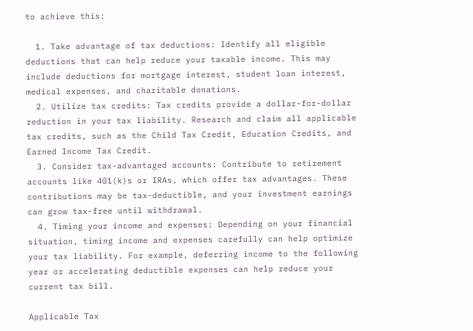to achieve this:

  1. Take advantage of tax deductions: Identify all eligible deductions that can help reduce your taxable income. This may include deductions for mortgage interest, student loan interest, medical expenses, and charitable donations.
  2. Utilize tax credits: Tax credits provide a dollar-for-dollar reduction in your tax liability. Research and claim all applicable tax credits, such as the Child Tax Credit, Education Credits, and Earned Income Tax Credit.
  3. Consider tax-advantaged accounts: Contribute to retirement accounts like 401(k)s or IRAs, which offer tax advantages. These contributions may be tax-deductible, and your investment earnings can grow tax-free until withdrawal.
  4. Timing your income and expenses: Depending on your financial situation, timing income and expenses carefully can help optimize your tax liability. For example, deferring income to the following year or accelerating deductible expenses can help reduce your current tax bill.

Applicable Tax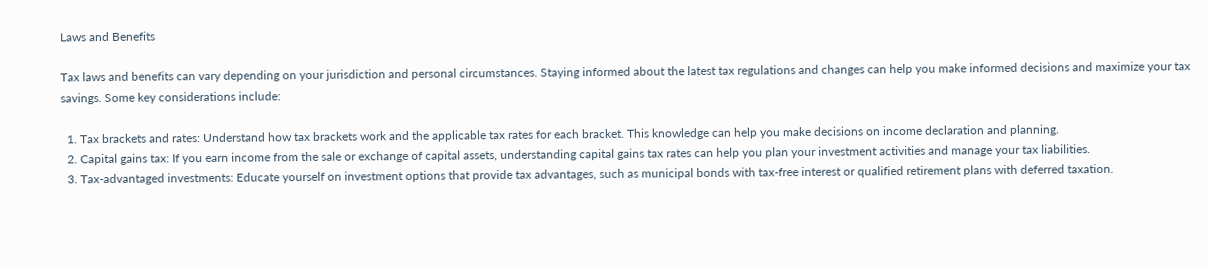Laws and Benefits

Tax laws and benefits can vary depending on your jurisdiction and personal circumstances. Staying informed about the latest tax regulations and changes can help you make informed decisions and maximize your tax savings. Some key considerations include:

  1. Tax brackets and rates: Understand how tax brackets work and the applicable tax rates for each bracket. This knowledge can help you make decisions on income declaration and planning.
  2. Capital gains tax: If you earn income from the sale or exchange of capital assets, understanding capital gains tax rates can help you plan your investment activities and manage your tax liabilities.
  3. Tax-advantaged investments: Educate yourself on investment options that provide tax advantages, such as municipal bonds with tax-free interest or qualified retirement plans with deferred taxation.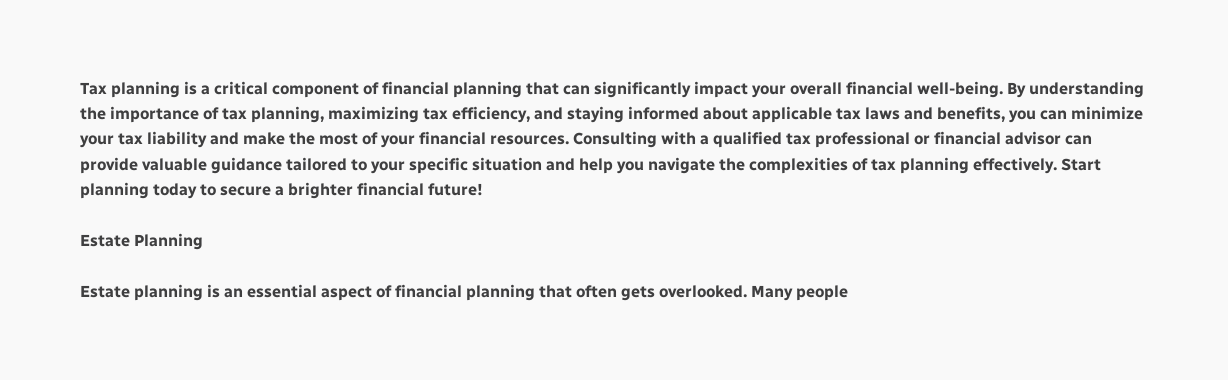Tax planning is a critical component of financial planning that can significantly impact your overall financial well-being. By understanding the importance of tax planning, maximizing tax efficiency, and staying informed about applicable tax laws and benefits, you can minimize your tax liability and make the most of your financial resources. Consulting with a qualified tax professional or financial advisor can provide valuable guidance tailored to your specific situation and help you navigate the complexities of tax planning effectively. Start planning today to secure a brighter financial future!

Estate Planning

Estate planning is an essential aspect of financial planning that often gets overlooked. Many people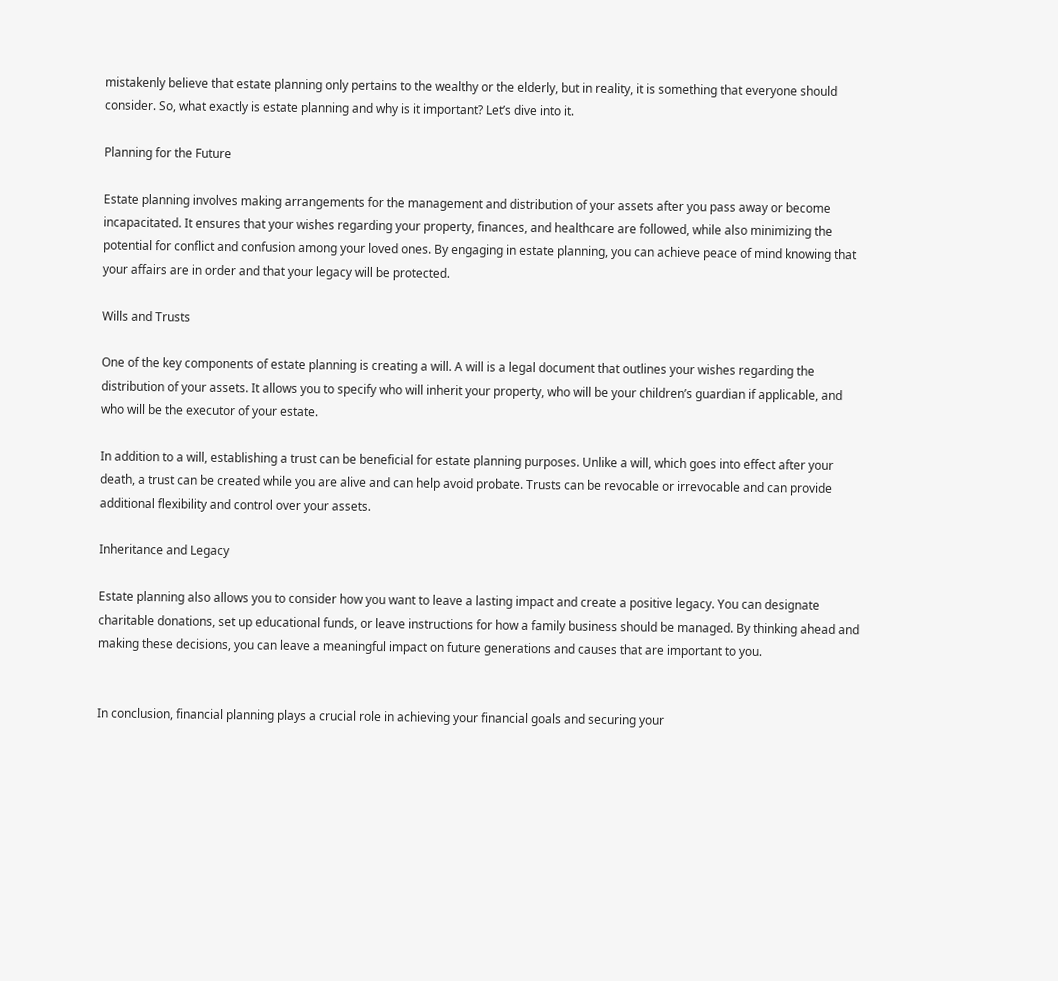mistakenly believe that estate planning only pertains to the wealthy or the elderly, but in reality, it is something that everyone should consider. So, what exactly is estate planning and why is it important? Let’s dive into it.

Planning for the Future

Estate planning involves making arrangements for the management and distribution of your assets after you pass away or become incapacitated. It ensures that your wishes regarding your property, finances, and healthcare are followed, while also minimizing the potential for conflict and confusion among your loved ones. By engaging in estate planning, you can achieve peace of mind knowing that your affairs are in order and that your legacy will be protected.

Wills and Trusts

One of the key components of estate planning is creating a will. A will is a legal document that outlines your wishes regarding the distribution of your assets. It allows you to specify who will inherit your property, who will be your children’s guardian if applicable, and who will be the executor of your estate.

In addition to a will, establishing a trust can be beneficial for estate planning purposes. Unlike a will, which goes into effect after your death, a trust can be created while you are alive and can help avoid probate. Trusts can be revocable or irrevocable and can provide additional flexibility and control over your assets.

Inheritance and Legacy

Estate planning also allows you to consider how you want to leave a lasting impact and create a positive legacy. You can designate charitable donations, set up educational funds, or leave instructions for how a family business should be managed. By thinking ahead and making these decisions, you can leave a meaningful impact on future generations and causes that are important to you.


In conclusion, financial planning plays a crucial role in achieving your financial goals and securing your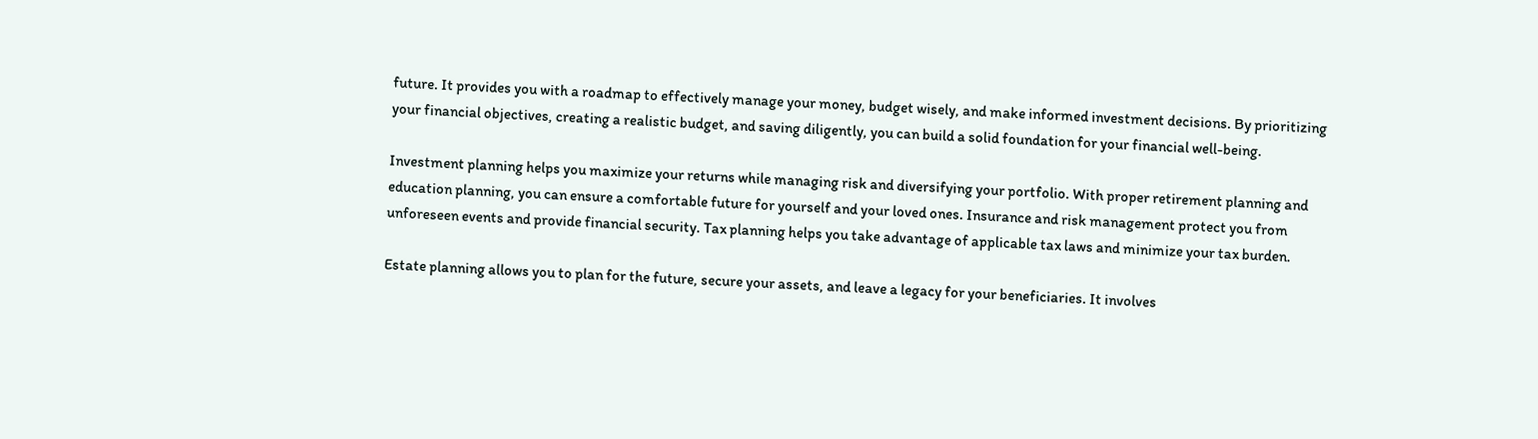future. It provides you with a roadmap to effectively manage your money, budget wisely, and make informed investment decisions. By prioritizing your financial objectives, creating a realistic budget, and saving diligently, you can build a solid foundation for your financial well-being.

Investment planning helps you maximize your returns while managing risk and diversifying your portfolio. With proper retirement planning and education planning, you can ensure a comfortable future for yourself and your loved ones. Insurance and risk management protect you from unforeseen events and provide financial security. Tax planning helps you take advantage of applicable tax laws and minimize your tax burden.

Estate planning allows you to plan for the future, secure your assets, and leave a legacy for your beneficiaries. It involves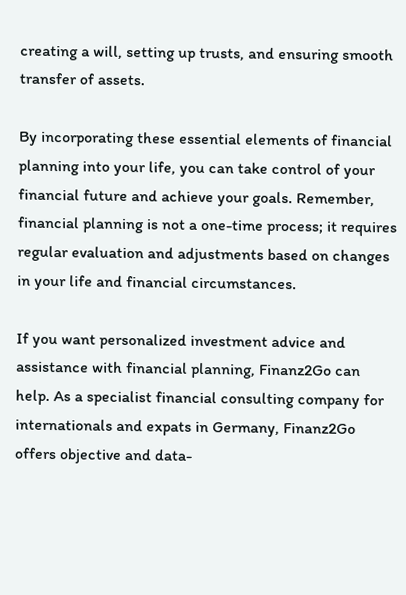creating a will, setting up trusts, and ensuring smooth transfer of assets.

By incorporating these essential elements of financial planning into your life, you can take control of your financial future and achieve your goals. Remember, financial planning is not a one-time process; it requires regular evaluation and adjustments based on changes in your life and financial circumstances.

If you want personalized investment advice and assistance with financial planning, Finanz2Go can help. As a specialist financial consulting company for internationals and expats in Germany, Finanz2Go offers objective and data-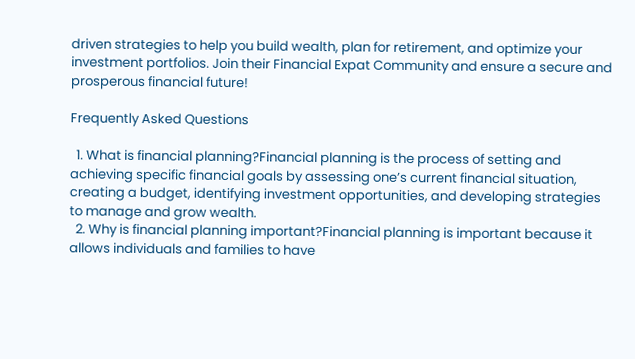driven strategies to help you build wealth, plan for retirement, and optimize your investment portfolios. Join their Financial Expat Community and ensure a secure and prosperous financial future!

Frequently Asked Questions

  1. What is financial planning?Financial planning is the process of setting and achieving specific financial goals by assessing one’s current financial situation, creating a budget, identifying investment opportunities, and developing strategies to manage and grow wealth.
  2. Why is financial planning important?Financial planning is important because it allows individuals and families to have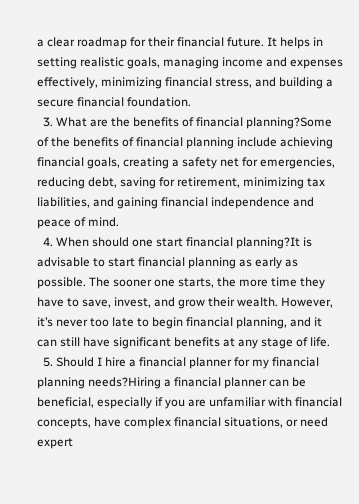a clear roadmap for their financial future. It helps in setting realistic goals, managing income and expenses effectively, minimizing financial stress, and building a secure financial foundation.
  3. What are the benefits of financial planning?Some of the benefits of financial planning include achieving financial goals, creating a safety net for emergencies, reducing debt, saving for retirement, minimizing tax liabilities, and gaining financial independence and peace of mind.
  4. When should one start financial planning?It is advisable to start financial planning as early as possible. The sooner one starts, the more time they have to save, invest, and grow their wealth. However, it’s never too late to begin financial planning, and it can still have significant benefits at any stage of life.
  5. Should I hire a financial planner for my financial planning needs?Hiring a financial planner can be beneficial, especially if you are unfamiliar with financial concepts, have complex financial situations, or need expert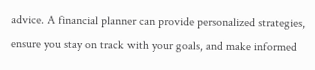advice. A financial planner can provide personalized strategies, ensure you stay on track with your goals, and make informed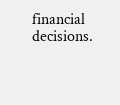financial decisions.